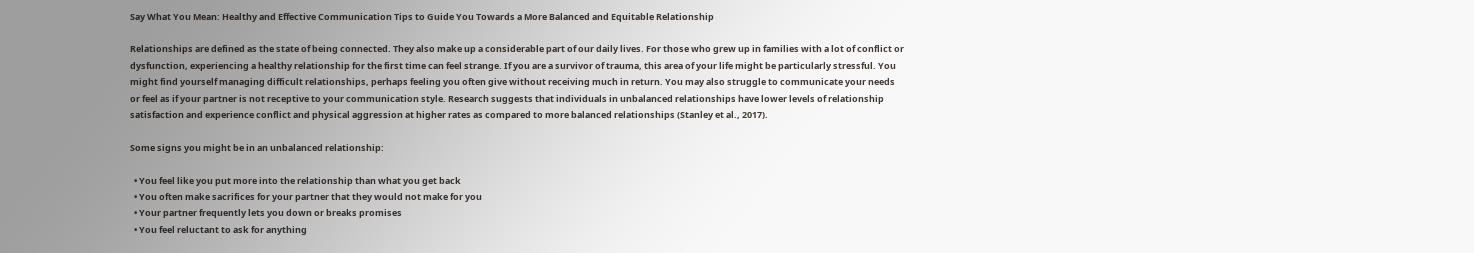Say What You Mean: Healthy and Effective Communication Tips to Guide You Towards a More Balanced and Equitable Relationship

Relationships are defined as the state of being connected. They also make up a considerable part of our daily lives. For those who grew up in families with a lot of conflict or dysfunction, experiencing a healthy relationship for the first time can feel strange. If you are a survivor of trauma, this area of your life might be particularly stressful. You might find yourself managing difficult relationships, perhaps feeling you often give without receiving much in return. You may also struggle to communicate your needs or feel as if your partner is not receptive to your communication style. Research suggests that individuals in unbalanced relationships have lower levels of relationship satisfaction and experience conflict and physical aggression at higher rates as compared to more balanced relationships (Stanley et al., 2017).

Some signs you might be in an unbalanced relationship:

  • You feel like you put more into the relationship than what you get back
  • You often make sacrifices for your partner that they would not make for you
  • Your partner frequently lets you down or breaks promises
  • You feel reluctant to ask for anything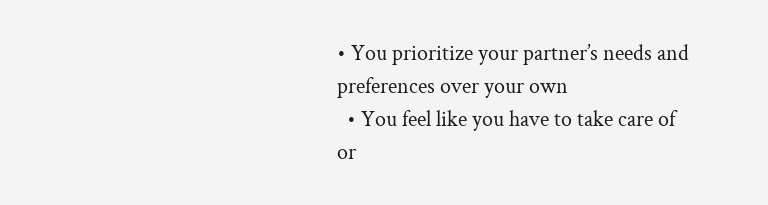• You prioritize your partner’s needs and preferences over your own
  • You feel like you have to take care of or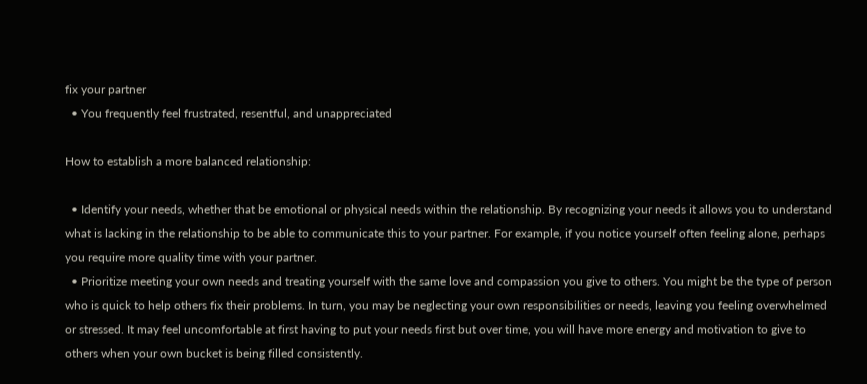fix your partner
  • You frequently feel frustrated, resentful, and unappreciated

How to establish a more balanced relationship:

  • Identify your needs, whether that be emotional or physical needs within the relationship. By recognizing your needs it allows you to understand what is lacking in the relationship to be able to communicate this to your partner. For example, if you notice yourself often feeling alone, perhaps you require more quality time with your partner.
  • Prioritize meeting your own needs and treating yourself with the same love and compassion you give to others. You might be the type of person who is quick to help others fix their problems. In turn, you may be neglecting your own responsibilities or needs, leaving you feeling overwhelmed or stressed. It may feel uncomfortable at first having to put your needs first but over time, you will have more energy and motivation to give to others when your own bucket is being filled consistently.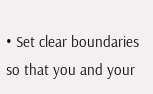• Set clear boundaries so that you and your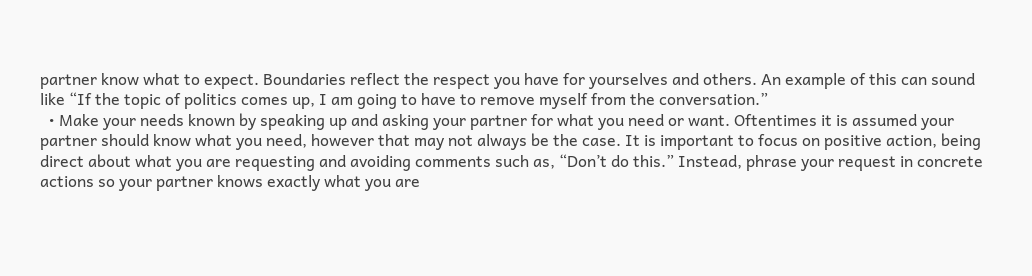partner know what to expect. Boundaries reflect the respect you have for yourselves and others. An example of this can sound like “If the topic of politics comes up, I am going to have to remove myself from the conversation.”
  • Make your needs known by speaking up and asking your partner for what you need or want. Oftentimes it is assumed your partner should know what you need, however that may not always be the case. It is important to focus on positive action, being direct about what you are requesting and avoiding comments such as, “Don’t do this.” Instead, phrase your request in concrete actions so your partner knows exactly what you are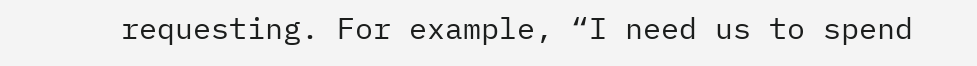requesting. For example, “I need us to spend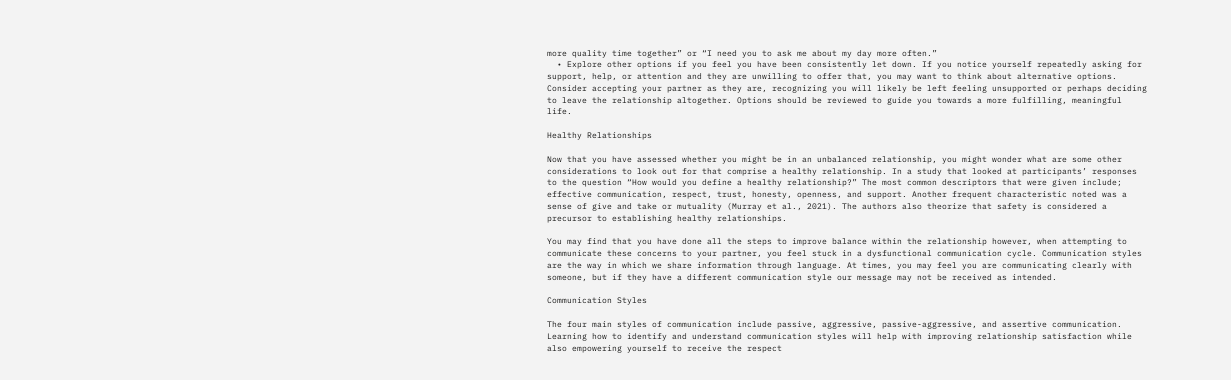more quality time together” or “I need you to ask me about my day more often.”
  • Explore other options if you feel you have been consistently let down. If you notice yourself repeatedly asking for support, help, or attention and they are unwilling to offer that, you may want to think about alternative options. Consider accepting your partner as they are, recognizing you will likely be left feeling unsupported or perhaps deciding to leave the relationship altogether. Options should be reviewed to guide you towards a more fulfilling, meaningful life.

Healthy Relationships

Now that you have assessed whether you might be in an unbalanced relationship, you might wonder what are some other considerations to look out for that comprise a healthy relationship. In a study that looked at participants’ responses to the question “How would you define a healthy relationship?” The most common descriptors that were given include; effective communication, respect, trust, honesty, openness, and support. Another frequent characteristic noted was a sense of give and take or mutuality (Murray et al., 2021). The authors also theorize that safety is considered a precursor to establishing healthy relationships.

You may find that you have done all the steps to improve balance within the relationship however, when attempting to communicate these concerns to your partner, you feel stuck in a dysfunctional communication cycle. Communication styles are the way in which we share information through language. At times, you may feel you are communicating clearly with someone, but if they have a different communication style our message may not be received as intended.

Communication Styles

The four main styles of communication include passive, aggressive, passive-aggressive, and assertive communication. Learning how to identify and understand communication styles will help with improving relationship satisfaction while also empowering yourself to receive the respect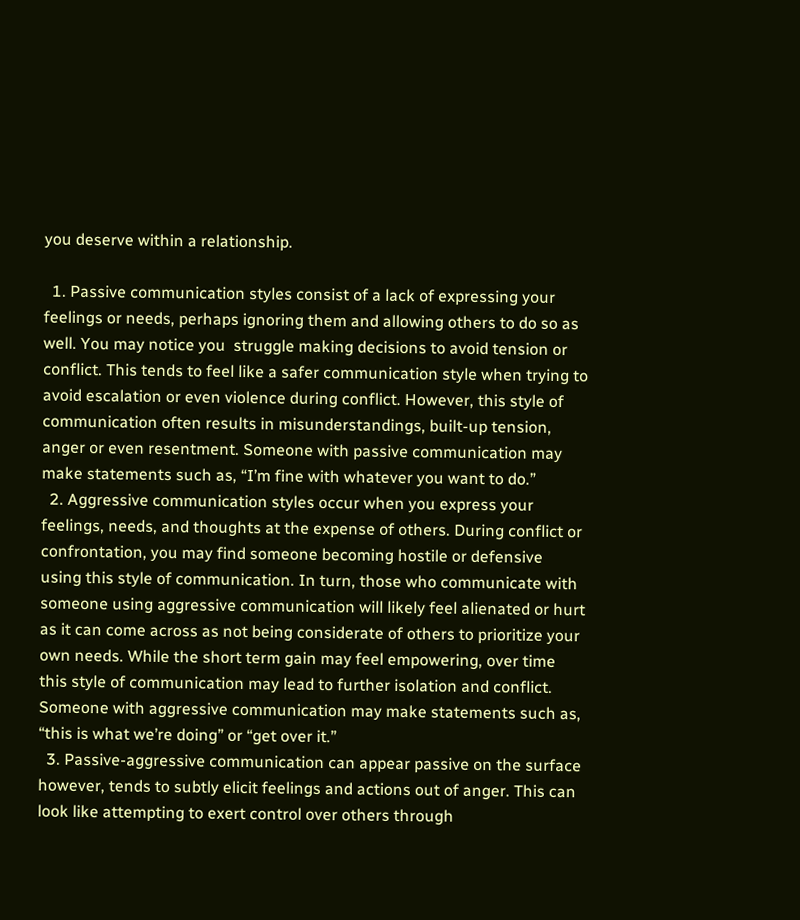you deserve within a relationship.

  1. Passive communication styles consist of a lack of expressing your feelings or needs, perhaps ignoring them and allowing others to do so as well. You may notice you  struggle making decisions to avoid tension or conflict. This tends to feel like a safer communication style when trying to avoid escalation or even violence during conflict. However, this style of communication often results in misunderstandings, built-up tension, anger or even resentment. Someone with passive communication may make statements such as, “I’m fine with whatever you want to do.”
  2. Aggressive communication styles occur when you express your feelings, needs, and thoughts at the expense of others. During conflict or confrontation, you may find someone becoming hostile or defensive using this style of communication. In turn, those who communicate with someone using aggressive communication will likely feel alienated or hurt as it can come across as not being considerate of others to prioritize your own needs. While the short term gain may feel empowering, over time this style of communication may lead to further isolation and conflict. Someone with aggressive communication may make statements such as, “this is what we’re doing” or “get over it.”
  3. Passive-aggressive communication can appear passive on the surface however, tends to subtly elicit feelings and actions out of anger. This can look like attempting to exert control over others through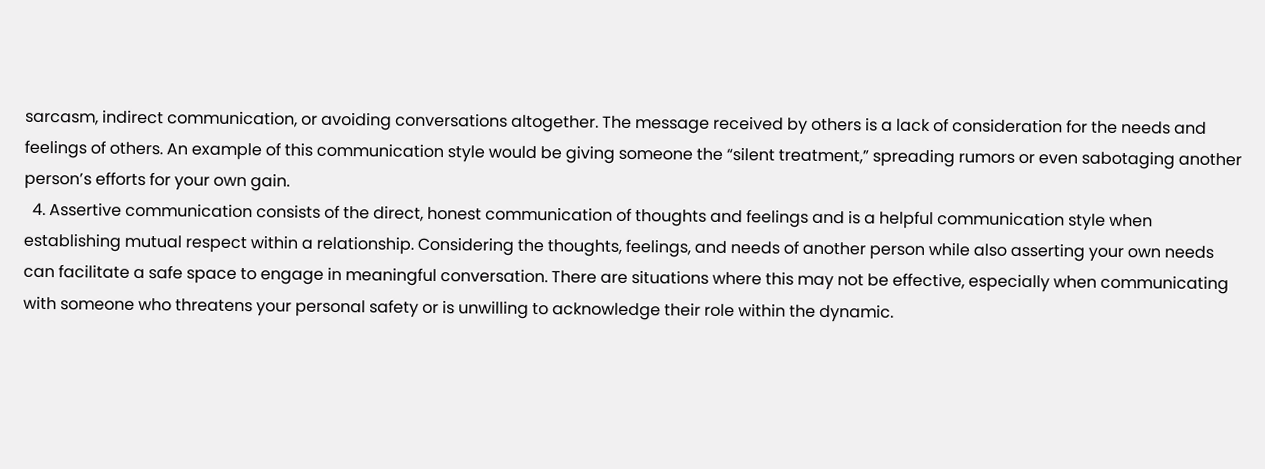sarcasm, indirect communication, or avoiding conversations altogether. The message received by others is a lack of consideration for the needs and feelings of others. An example of this communication style would be giving someone the “silent treatment,” spreading rumors or even sabotaging another person’s efforts for your own gain.
  4. Assertive communication consists of the direct, honest communication of thoughts and feelings and is a helpful communication style when establishing mutual respect within a relationship. Considering the thoughts, feelings, and needs of another person while also asserting your own needs can facilitate a safe space to engage in meaningful conversation. There are situations where this may not be effective, especially when communicating with someone who threatens your personal safety or is unwilling to acknowledge their role within the dynamic.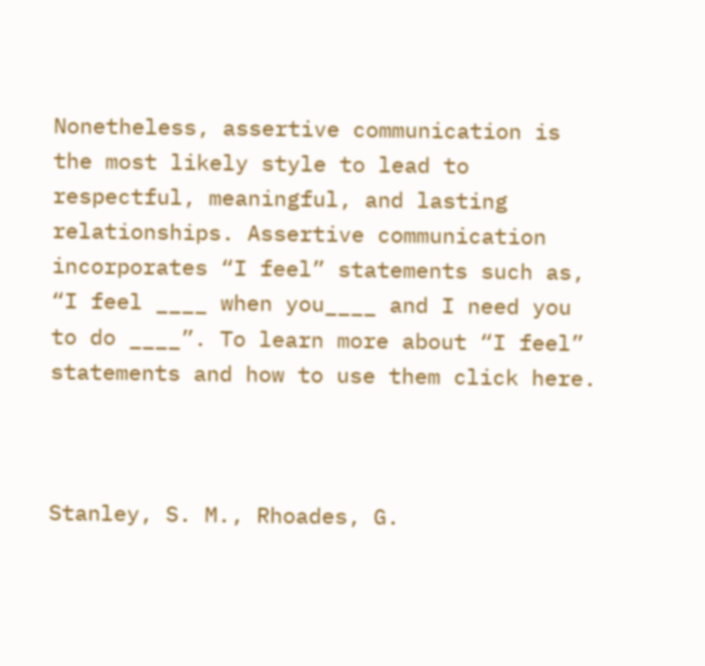Nonetheless, assertive communication is the most likely style to lead to respectful, meaningful, and lasting relationships. Assertive communication incorporates “I feel” statements such as, “I feel ____ when you____ and I need you to do ____”. To learn more about “I feel” statements and how to use them click here.



Stanley, S. M., Rhoades, G.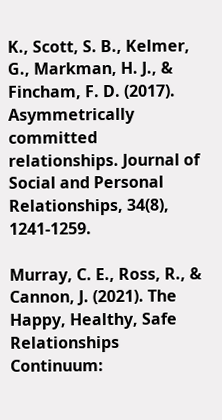K., Scott, S. B., Kelmer, G., Markman, H. J., & Fincham, F. D. (2017). Asymmetrically committed relationships. Journal of Social and Personal Relationships, 34(8), 1241-1259.

Murray, C. E., Ross, R., & Cannon, J. (2021). The Happy, Healthy, Safe Relationships Continuum: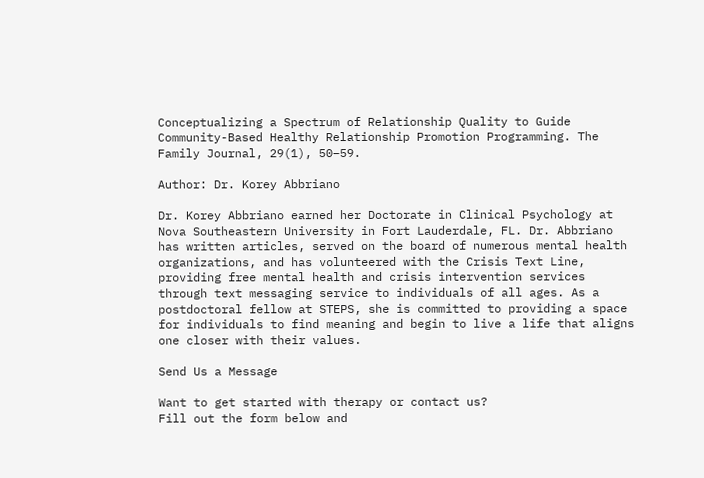Conceptualizing a Spectrum of Relationship Quality to Guide Community-Based Healthy Relationship Promotion Programming. The Family Journal, 29(1), 50–59.

Author: Dr. Korey Abbriano

Dr. Korey Abbriano earned her Doctorate in Clinical Psychology at Nova Southeastern University in Fort Lauderdale, FL. Dr. Abbriano has written articles, served on the board of numerous mental health organizations, and has volunteered with the Crisis Text Line, providing free mental health and crisis intervention services through text messaging service to individuals of all ages. As a postdoctoral fellow at STEPS, she is committed to providing a space for individuals to find meaning and begin to live a life that aligns one closer with their values.

Send Us a Message

Want to get started with therapy or contact us?
Fill out the form below and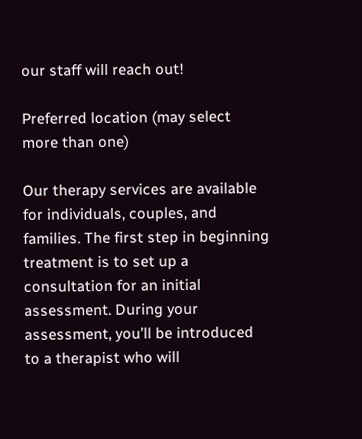our staff will reach out!

Preferred location (may select more than one)

Our therapy services are available for individuals, couples, and families. The first step in beginning treatment is to set up a consultation for an initial assessment. During your assessment, you’ll be introduced to a therapist who will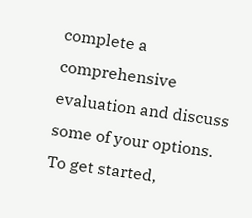complete a comprehensive evaluation and discuss some of your options. To get started,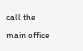call the main office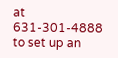at 631-301-4888 to set up an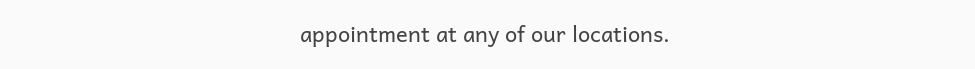appointment at any of our locations.